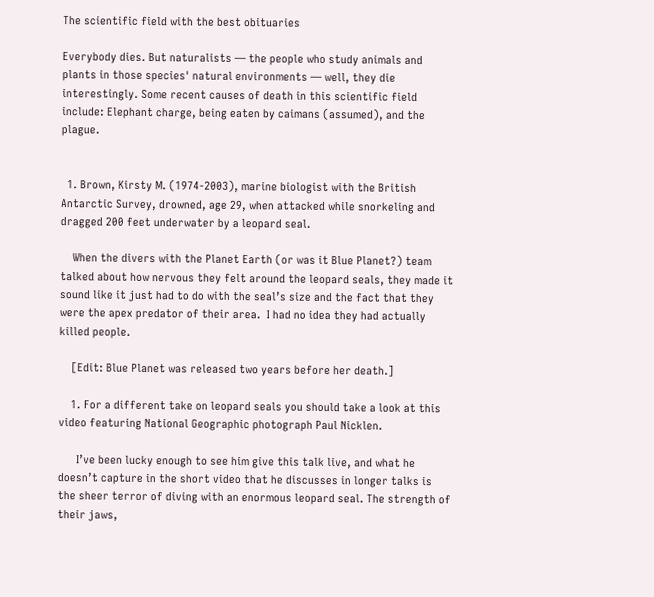The scientific field with the best obituaries

Everybody dies. But naturalists — the people who study animals and plants in those species' natural environments — well, they die interestingly. Some recent causes of death in this scientific field include: Elephant charge, being eaten by caimans (assumed), and the plague.


  1. Brown, Kirsty M. (1974-2003), marine biologist with the British Antarctic Survey, drowned, age 29, when attacked while snorkeling and dragged 200 feet underwater by a leopard seal.

    When the divers with the Planet Earth (or was it Blue Planet?) team talked about how nervous they felt around the leopard seals, they made it sound like it just had to do with the seal’s size and the fact that they were the apex predator of their area.  I had no idea they had actually killed people.

    [Edit: Blue Planet was released two years before her death.]

    1. For a different take on leopard seals you should take a look at this video featuring National Geographic photograph Paul Nicklen.

      I’ve been lucky enough to see him give this talk live, and what he doesn’t capture in the short video that he discusses in longer talks is the sheer terror of diving with an enormous leopard seal. The strength of their jaws,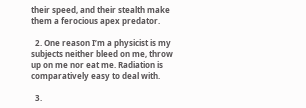their speed, and their stealth make them a ferocious apex predator.

  2. One reason I’m a physicist is my subjects neither bleed on me, throw up on me nor eat me. Radiation is comparatively easy to deal with.

  3.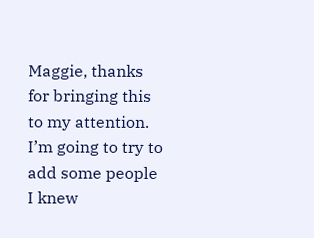Maggie, thanks for bringing this to my attention. I’m going to try to add some people I knew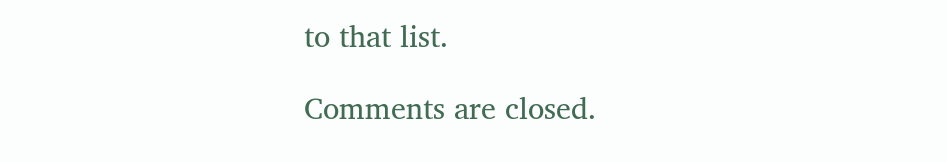to that list.

Comments are closed.